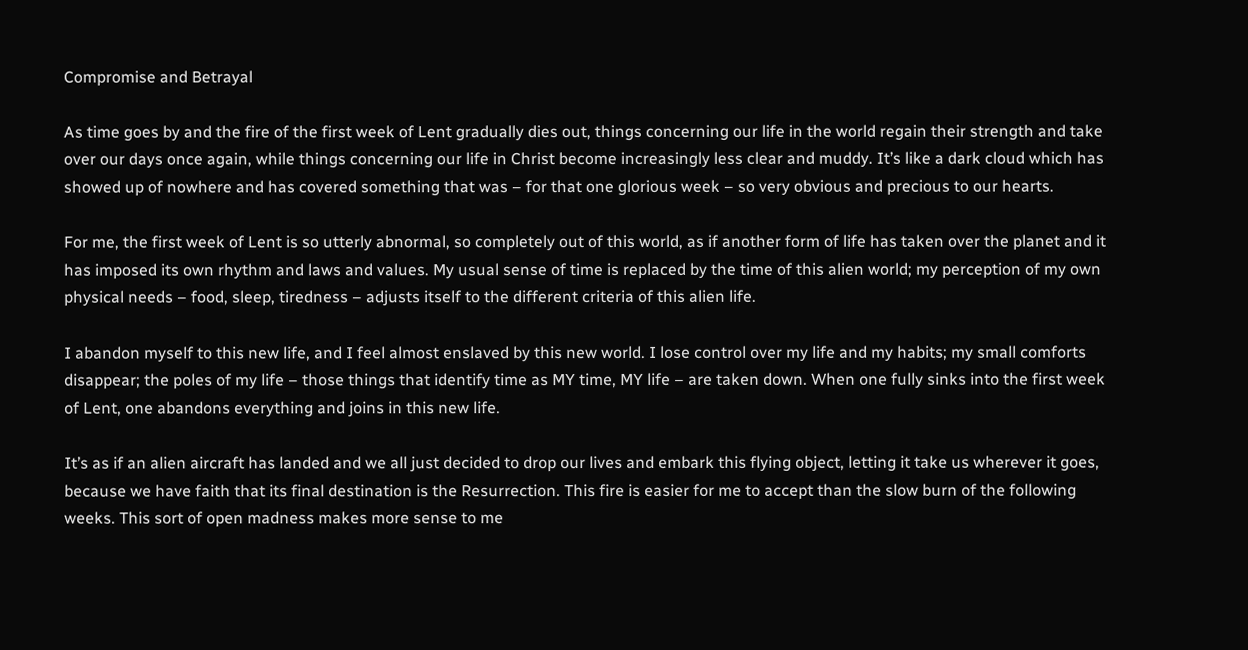Compromise and Betrayal

As time goes by and the fire of the first week of Lent gradually dies out, things concerning our life in the world regain their strength and take over our days once again, while things concerning our life in Christ become increasingly less clear and muddy. It’s like a dark cloud which has showed up of nowhere and has covered something that was – for that one glorious week – so very obvious and precious to our hearts.

For me, the first week of Lent is so utterly abnormal, so completely out of this world, as if another form of life has taken over the planet and it has imposed its own rhythm and laws and values. My usual sense of time is replaced by the time of this alien world; my perception of my own physical needs – food, sleep, tiredness – adjusts itself to the different criteria of this alien life.

I abandon myself to this new life, and I feel almost enslaved by this new world. I lose control over my life and my habits; my small comforts disappear; the poles of my life – those things that identify time as MY time, MY life – are taken down. When one fully sinks into the first week of Lent, one abandons everything and joins in this new life.

It’s as if an alien aircraft has landed and we all just decided to drop our lives and embark this flying object, letting it take us wherever it goes, because we have faith that its final destination is the Resurrection. This fire is easier for me to accept than the slow burn of the following weeks. This sort of open madness makes more sense to me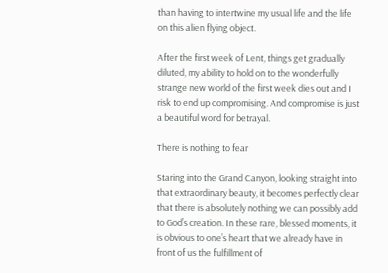than having to intertwine my usual life and the life on this alien flying object.

After the first week of Lent, things get gradually diluted, my ability to hold on to the wonderfully strange new world of the first week dies out and I risk to end up compromising. And compromise is just a beautiful word for betrayal.

There is nothing to fear

Staring into the Grand Canyon, looking straight into that extraordinary beauty, it becomes perfectly clear that there is absolutely nothing we can possibly add to God’s creation. In these rare, blessed moments, it is obvious to one’s heart that we already have in front of us the fulfillment of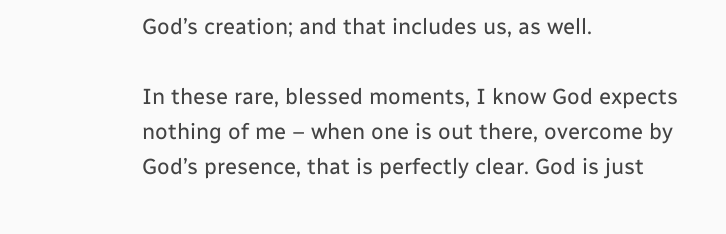God’s creation; and that includes us, as well.

In these rare, blessed moments, I know God expects nothing of me – when one is out there, overcome by God’s presence, that is perfectly clear. God is just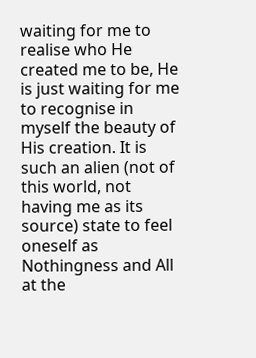waiting for me to realise who He created me to be, He is just waiting for me to recognise in myself the beauty of His creation. It is such an alien (not of this world, not having me as its source) state to feel oneself as Nothingness and All at the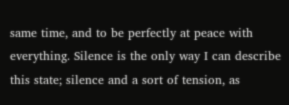same time, and to be perfectly at peace with everything. Silence is the only way I can describe this state; silence and a sort of tension, as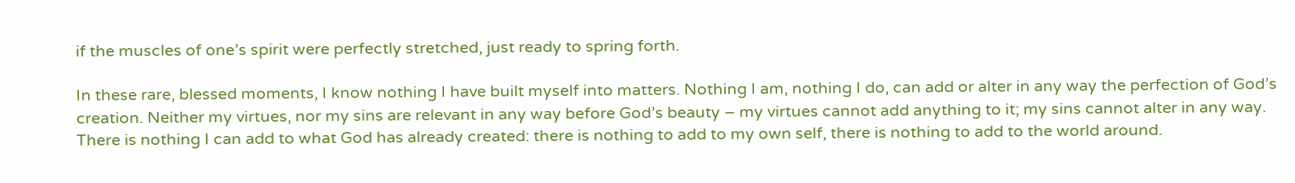if the muscles of one’s spirit were perfectly stretched, just ready to spring forth.

In these rare, blessed moments, I know nothing I have built myself into matters. Nothing I am, nothing I do, can add or alter in any way the perfection of God’s creation. Neither my virtues, nor my sins are relevant in any way before God’s beauty – my virtues cannot add anything to it; my sins cannot alter in any way. There is nothing I can add to what God has already created: there is nothing to add to my own self, there is nothing to add to the world around.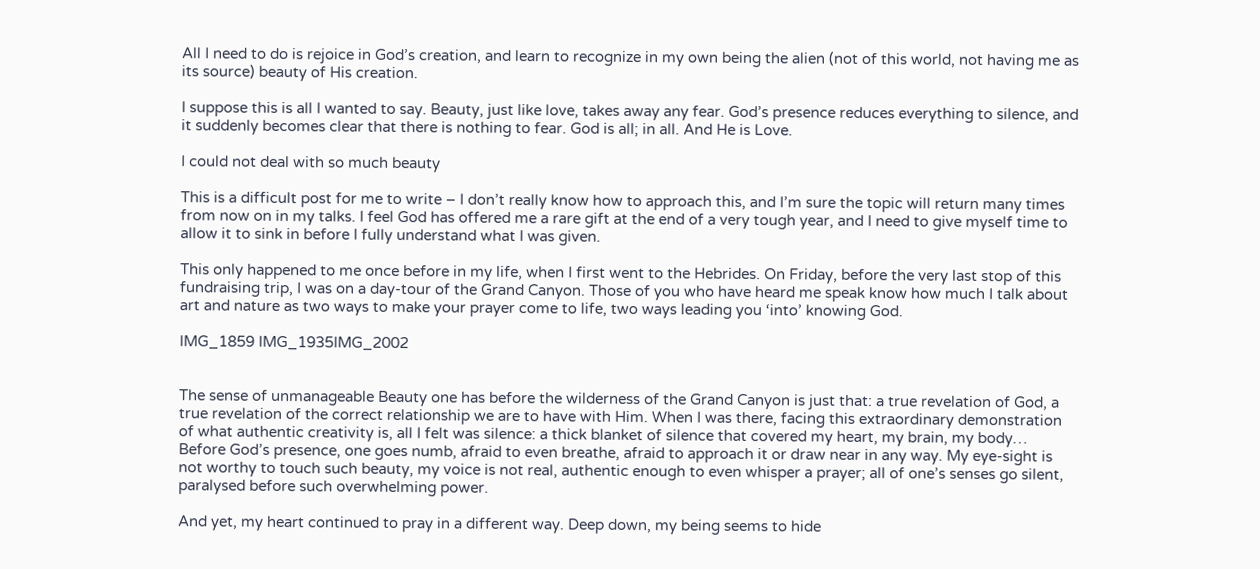All I need to do is rejoice in God’s creation, and learn to recognize in my own being the alien (not of this world, not having me as its source) beauty of His creation.

I suppose this is all I wanted to say. Beauty, just like love, takes away any fear. God’s presence reduces everything to silence, and it suddenly becomes clear that there is nothing to fear. God is all; in all. And He is Love.

I could not deal with so much beauty

This is a difficult post for me to write – I don’t really know how to approach this, and I’m sure the topic will return many times from now on in my talks. I feel God has offered me a rare gift at the end of a very tough year, and I need to give myself time to allow it to sink in before I fully understand what I was given.

This only happened to me once before in my life, when I first went to the Hebrides. On Friday, before the very last stop of this fundraising trip, I was on a day-tour of the Grand Canyon. Those of you who have heard me speak know how much I talk about art and nature as two ways to make your prayer come to life, two ways leading you ‘into’ knowing God.

IMG_1859 IMG_1935IMG_2002


The sense of unmanageable Beauty one has before the wilderness of the Grand Canyon is just that: a true revelation of God, a true revelation of the correct relationship we are to have with Him. When I was there, facing this extraordinary demonstration of what authentic creativity is, all I felt was silence: a thick blanket of silence that covered my heart, my brain, my body… Before God’s presence, one goes numb, afraid to even breathe, afraid to approach it or draw near in any way. My eye-sight is not worthy to touch such beauty, my voice is not real, authentic enough to even whisper a prayer; all of one’s senses go silent, paralysed before such overwhelming power.

And yet, my heart continued to pray in a different way. Deep down, my being seems to hide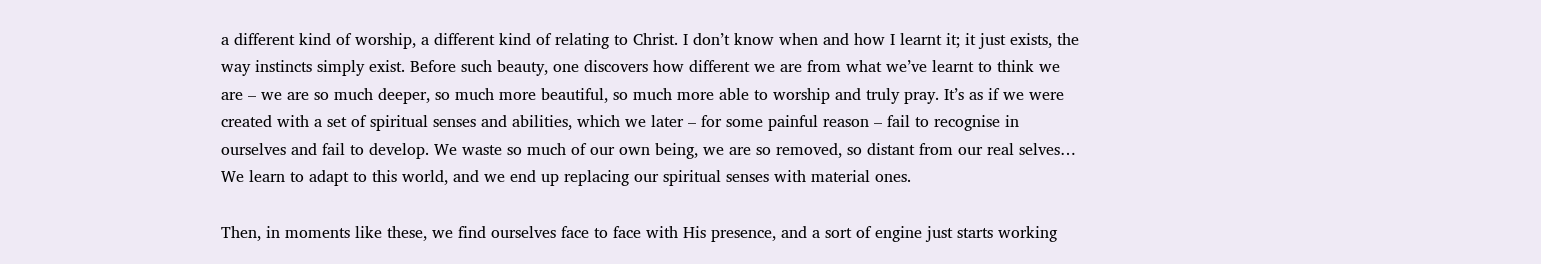a different kind of worship, a different kind of relating to Christ. I don’t know when and how I learnt it; it just exists, the way instincts simply exist. Before such beauty, one discovers how different we are from what we’ve learnt to think we are – we are so much deeper, so much more beautiful, so much more able to worship and truly pray. It’s as if we were created with a set of spiritual senses and abilities, which we later – for some painful reason – fail to recognise in ourselves and fail to develop. We waste so much of our own being, we are so removed, so distant from our real selves… We learn to adapt to this world, and we end up replacing our spiritual senses with material ones.

Then, in moments like these, we find ourselves face to face with His presence, and a sort of engine just starts working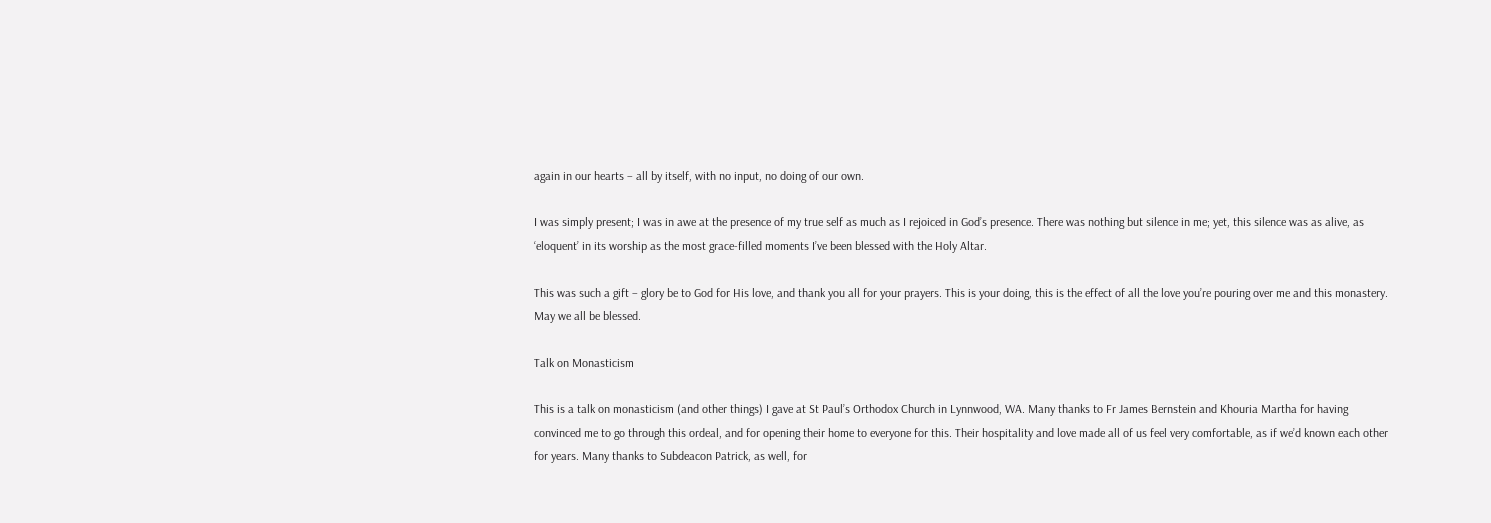again in our hearts – all by itself, with no input, no doing of our own.

I was simply present; I was in awe at the presence of my true self as much as I rejoiced in God’s presence. There was nothing but silence in me; yet, this silence was as alive, as ‘eloquent’ in its worship as the most grace-filled moments I’ve been blessed with the Holy Altar.

This was such a gift – glory be to God for His love, and thank you all for your prayers. This is your doing, this is the effect of all the love you’re pouring over me and this monastery. May we all be blessed.

Talk on Monasticism

This is a talk on monasticism (and other things) I gave at St Paul’s Orthodox Church in Lynnwood, WA. Many thanks to Fr James Bernstein and Khouria Martha for having convinced me to go through this ordeal, and for opening their home to everyone for this. Their hospitality and love made all of us feel very comfortable, as if we’d known each other for years. Many thanks to Subdeacon Patrick, as well, for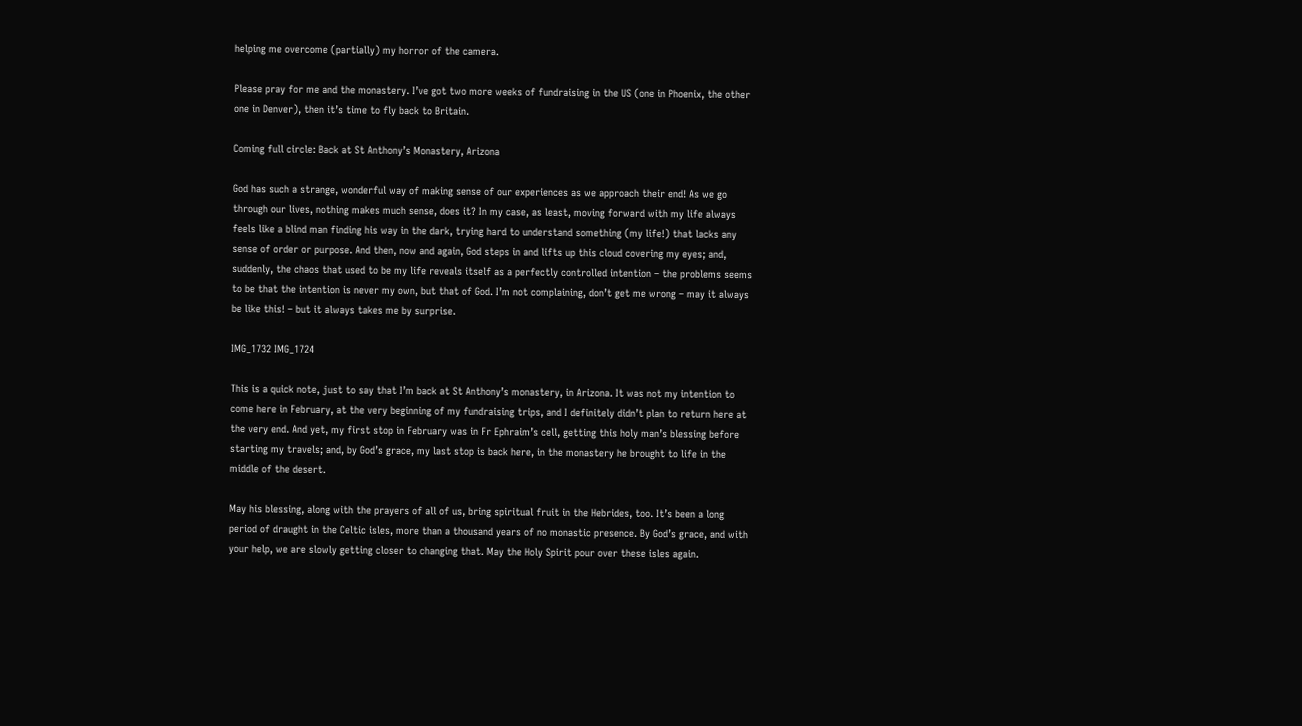helping me overcome (partially) my horror of the camera.

Please pray for me and the monastery. I’ve got two more weeks of fundraising in the US (one in Phoenix, the other one in Denver), then it’s time to fly back to Britain.

Coming full circle: Back at St Anthony’s Monastery, Arizona

God has such a strange, wonderful way of making sense of our experiences as we approach their end! As we go through our lives, nothing makes much sense, does it? In my case, as least, moving forward with my life always feels like a blind man finding his way in the dark, trying hard to understand something (my life!) that lacks any sense of order or purpose. And then, now and again, God steps in and lifts up this cloud covering my eyes; and, suddenly, the chaos that used to be my life reveals itself as a perfectly controlled intention – the problems seems to be that the intention is never my own, but that of God. I’m not complaining, don’t get me wrong – may it always be like this! – but it always takes me by surprise.

IMG_1732 IMG_1724

This is a quick note, just to say that I’m back at St Anthony’s monastery, in Arizona. It was not my intention to come here in February, at the very beginning of my fundraising trips, and I definitely didn’t plan to return here at the very end. And yet, my first stop in February was in Fr Ephraim’s cell, getting this holy man’s blessing before starting my travels; and, by God’s grace, my last stop is back here, in the monastery he brought to life in the middle of the desert.

May his blessing, along with the prayers of all of us, bring spiritual fruit in the Hebrides, too. It’s been a long period of draught in the Celtic isles, more than a thousand years of no monastic presence. By God’s grace, and with your help, we are slowly getting closer to changing that. May the Holy Spirit pour over these isles again.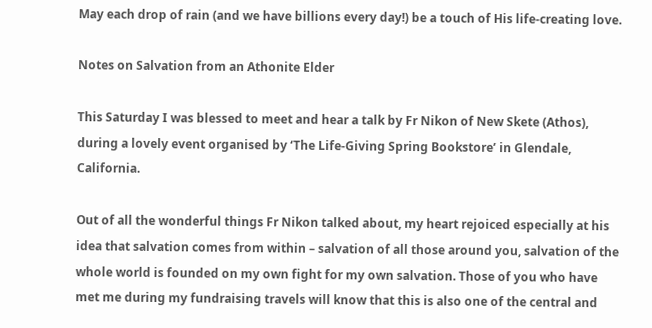May each drop of rain (and we have billions every day!) be a touch of His life-creating love.

Notes on Salvation from an Athonite Elder

This Saturday I was blessed to meet and hear a talk by Fr Nikon of New Skete (Athos), during a lovely event organised by ‘The Life-Giving Spring Bookstore’ in Glendale, California.

Out of all the wonderful things Fr Nikon talked about, my heart rejoiced especially at his idea that salvation comes from within – salvation of all those around you, salvation of the whole world is founded on my own fight for my own salvation. Those of you who have met me during my fundraising travels will know that this is also one of the central and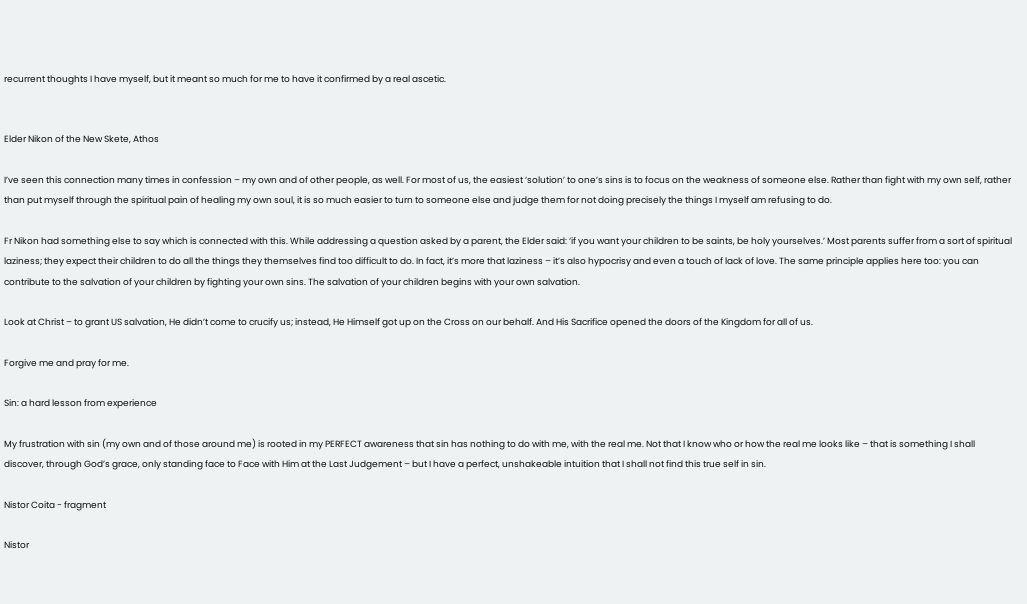recurrent thoughts I have myself, but it meant so much for me to have it confirmed by a real ascetic.


Elder Nikon of the New Skete, Athos

I’ve seen this connection many times in confession – my own and of other people, as well. For most of us, the easiest ‘solution’ to one’s sins is to focus on the weakness of someone else. Rather than fight with my own self, rather than put myself through the spiritual pain of healing my own soul, it is so much easier to turn to someone else and judge them for not doing precisely the things I myself am refusing to do.

Fr Nikon had something else to say which is connected with this. While addressing a question asked by a parent, the Elder said: ‘if you want your children to be saints, be holy yourselves.’ Most parents suffer from a sort of spiritual laziness; they expect their children to do all the things they themselves find too difficult to do. In fact, it’s more that laziness – it’s also hypocrisy and even a touch of lack of love. The same principle applies here too: you can contribute to the salvation of your children by fighting your own sins. The salvation of your children begins with your own salvation.

Look at Christ – to grant US salvation, He didn’t come to crucify us; instead, He Himself got up on the Cross on our behalf. And His Sacrifice opened the doors of the Kingdom for all of us.

Forgive me and pray for me.

Sin: a hard lesson from experience

My frustration with sin (my own and of those around me) is rooted in my PERFECT awareness that sin has nothing to do with me, with the real me. Not that I know who or how the real me looks like – that is something I shall discover, through God’s grace, only standing face to Face with Him at the Last Judgement – but I have a perfect, unshakeable intuition that I shall not find this true self in sin.

Nistor Coita - fragment

Nistor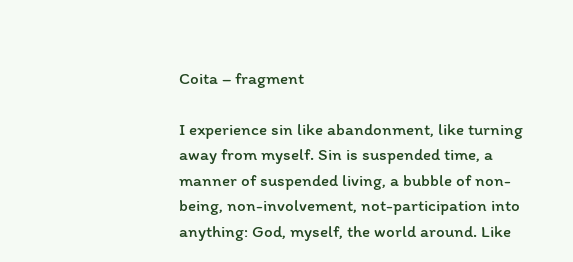Coita – fragment

I experience sin like abandonment, like turning away from myself. Sin is suspended time, a manner of suspended living, a bubble of non-being, non-involvement, not-participation into anything: God, myself, the world around. Like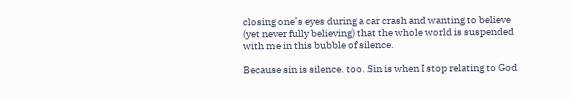closing one’s eyes during a car crash and wanting to believe (yet never fully believing) that the whole world is suspended with me in this bubble of silence.

Because sin is silence. too. Sin is when I stop relating to God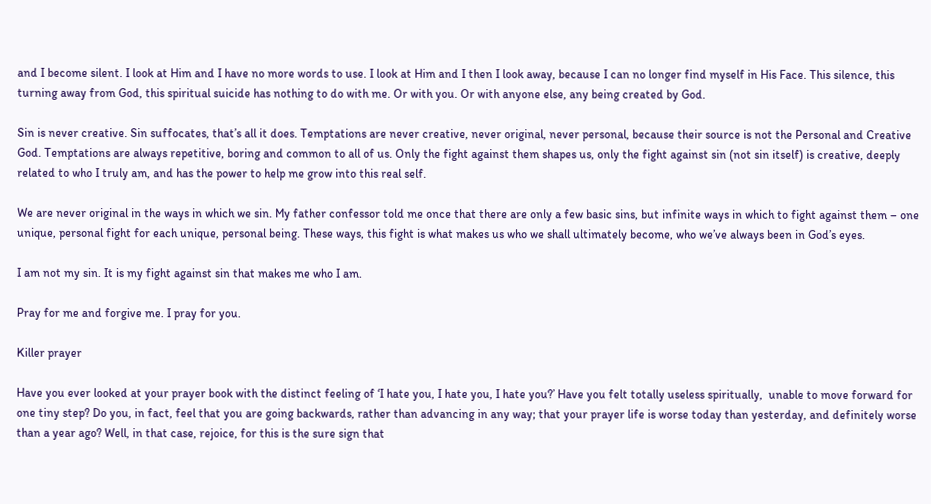and I become silent. I look at Him and I have no more words to use. I look at Him and I then I look away, because I can no longer find myself in His Face. This silence, this turning away from God, this spiritual suicide has nothing to do with me. Or with you. Or with anyone else, any being created by God.

Sin is never creative. Sin suffocates, that’s all it does. Temptations are never creative, never original, never personal, because their source is not the Personal and Creative God. Temptations are always repetitive, boring and common to all of us. Only the fight against them shapes us, only the fight against sin (not sin itself) is creative, deeply related to who I truly am, and has the power to help me grow into this real self.

We are never original in the ways in which we sin. My father confessor told me once that there are only a few basic sins, but infinite ways in which to fight against them – one unique, personal fight for each unique, personal being. These ways, this fight is what makes us who we shall ultimately become, who we’ve always been in God’s eyes.

I am not my sin. It is my fight against sin that makes me who I am.

Pray for me and forgive me. I pray for you.

Killer prayer

Have you ever looked at your prayer book with the distinct feeling of ‘I hate you, I hate you, I hate you?’ Have you felt totally useless spiritually,  unable to move forward for one tiny step? Do you, in fact, feel that you are going backwards, rather than advancing in any way; that your prayer life is worse today than yesterday, and definitely worse than a year ago? Well, in that case, rejoice, for this is the sure sign that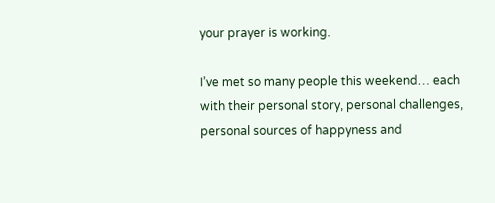your prayer is working.

I’ve met so many people this weekend… each with their personal story, personal challenges, personal sources of happyness and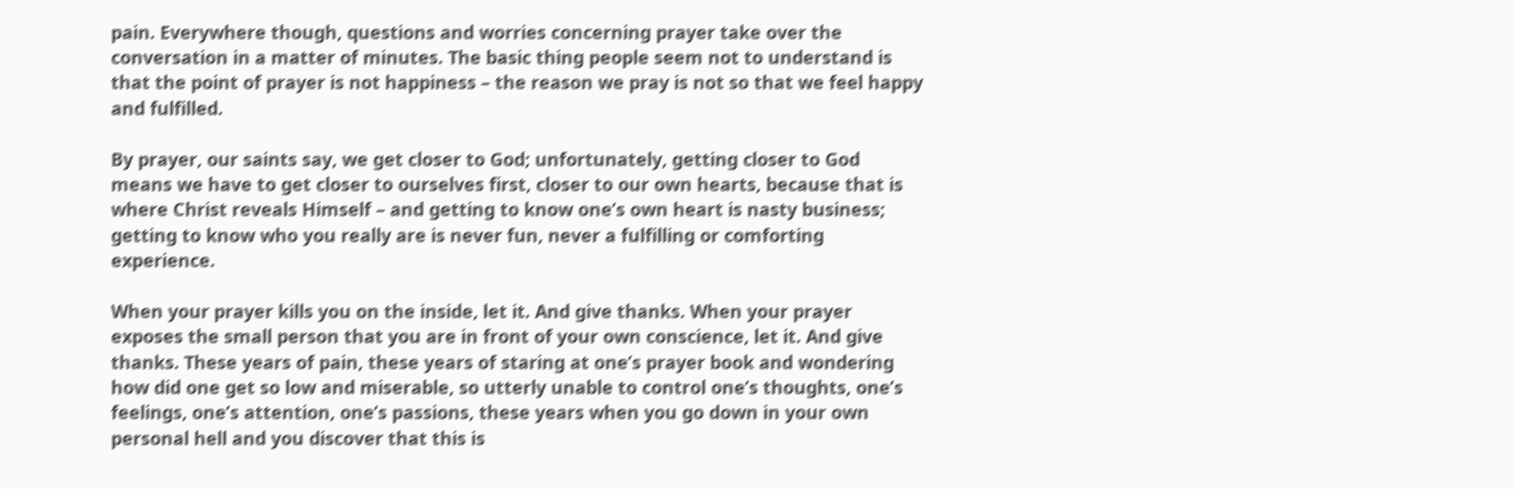pain. Everywhere though, questions and worries concerning prayer take over the conversation in a matter of minutes. The basic thing people seem not to understand is that the point of prayer is not happiness – the reason we pray is not so that we feel happy and fulfilled.

By prayer, our saints say, we get closer to God; unfortunately, getting closer to God means we have to get closer to ourselves first, closer to our own hearts, because that is where Christ reveals Himself – and getting to know one’s own heart is nasty business; getting to know who you really are is never fun, never a fulfilling or comforting experience.

When your prayer kills you on the inside, let it. And give thanks. When your prayer exposes the small person that you are in front of your own conscience, let it. And give thanks. These years of pain, these years of staring at one’s prayer book and wondering how did one get so low and miserable, so utterly unable to control one’s thoughts, one’s feelings, one’s attention, one’s passions, these years when you go down in your own personal hell and you discover that this is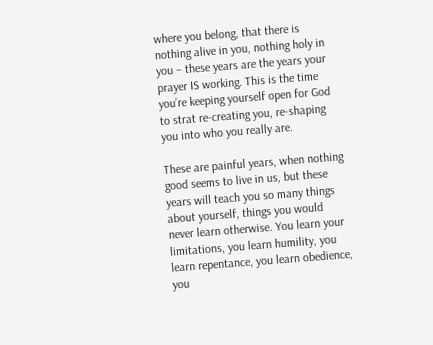where you belong, that there is nothing alive in you, nothing holy in you – these years are the years your prayer IS working. This is the time you’re keeping yourself open for God to strat re-creating you, re-shaping you into who you really are.

These are painful years, when nothing good seems to live in us, but these years will teach you so many things about yourself, things you would never learn otherwise. You learn your limitations, you learn humility, you learn repentance, you learn obedience, you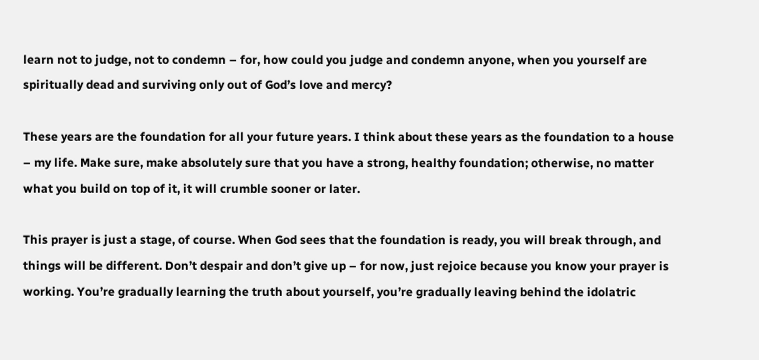learn not to judge, not to condemn – for, how could you judge and condemn anyone, when you yourself are spiritually dead and surviving only out of God’s love and mercy?

These years are the foundation for all your future years. I think about these years as the foundation to a house – my life. Make sure, make absolutely sure that you have a strong, healthy foundation; otherwise, no matter what you build on top of it, it will crumble sooner or later.

This prayer is just a stage, of course. When God sees that the foundation is ready, you will break through, and things will be different. Don’t despair and don’t give up – for now, just rejoice because you know your prayer is working. You’re gradually learning the truth about yourself, you’re gradually leaving behind the idolatric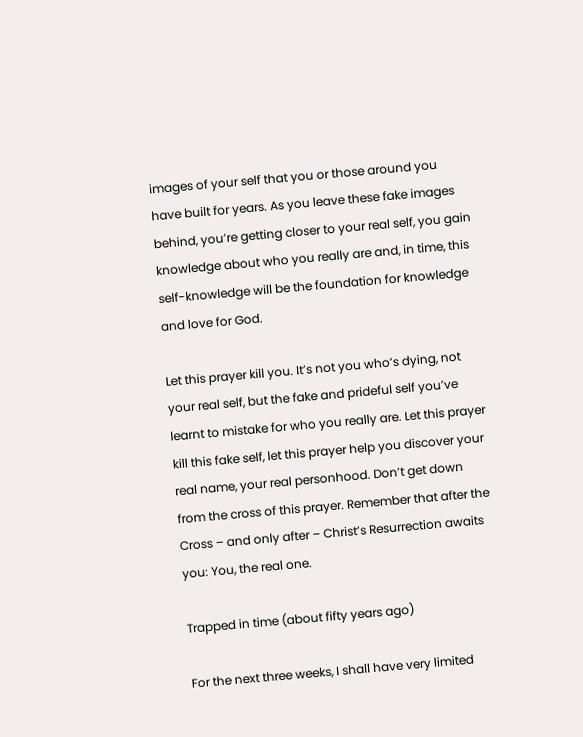images of your self that you or those around you have built for years. As you leave these fake images behind, you’re getting closer to your real self, you gain knowledge about who you really are and, in time, this self-knowledge will be the foundation for knowledge and love for God.

Let this prayer kill you. It’s not you who’s dying, not your real self, but the fake and prideful self you’ve learnt to mistake for who you really are. Let this prayer kill this fake self, let this prayer help you discover your real name, your real personhood. Don’t get down from the cross of this prayer. Remember that after the Cross – and only after – Christ’s Resurrection awaits you: You, the real one.

Trapped in time (about fifty years ago)

For the next three weeks, I shall have very limited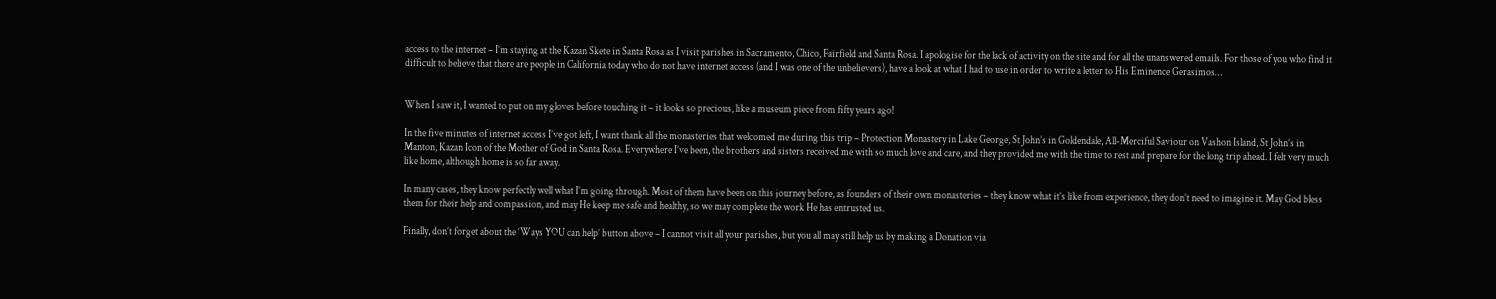access to the internet – I’m staying at the Kazan Skete in Santa Rosa as I visit parishes in Sacramento, Chico, Fairfield and Santa Rosa. I apologise for the lack of activity on the site and for all the unanswered emails. For those of you who find it difficult to believe that there are people in California today who do not have internet access (and I was one of the unbelievers), have a look at what I had to use in order to write a letter to His Eminence Gerasimos…


When I saw it, I wanted to put on my gloves before touching it – it looks so precious, like a museum piece from fifty years ago!

In the five minutes of internet access I’ve got left, I want thank all the monasteries that welcomed me during this trip – Protection Monastery in Lake George, St John’s in Goldendale, All-Merciful Saviour on Vashon Island, St John’s in Manton, Kazan Icon of the Mother of God in Santa Rosa. Everywhere I’ve been, the brothers and sisters received me with so much love and care, and they provided me with the time to rest and prepare for the long trip ahead. I felt very much like home, although home is so far away.

In many cases, they know perfectly well what I’m going through. Most of them have been on this journey before, as founders of their own monasteries – they know what it’s like from experience, they don’t need to imagine it. May God bless them for their help and compassion, and may He keep me safe and healthy, so we may complete the work He has entrusted us.

Finally, don’t forget about the ‘Ways YOU can help’ button above – I cannot visit all your parishes, but you all may still help us by making a Donation via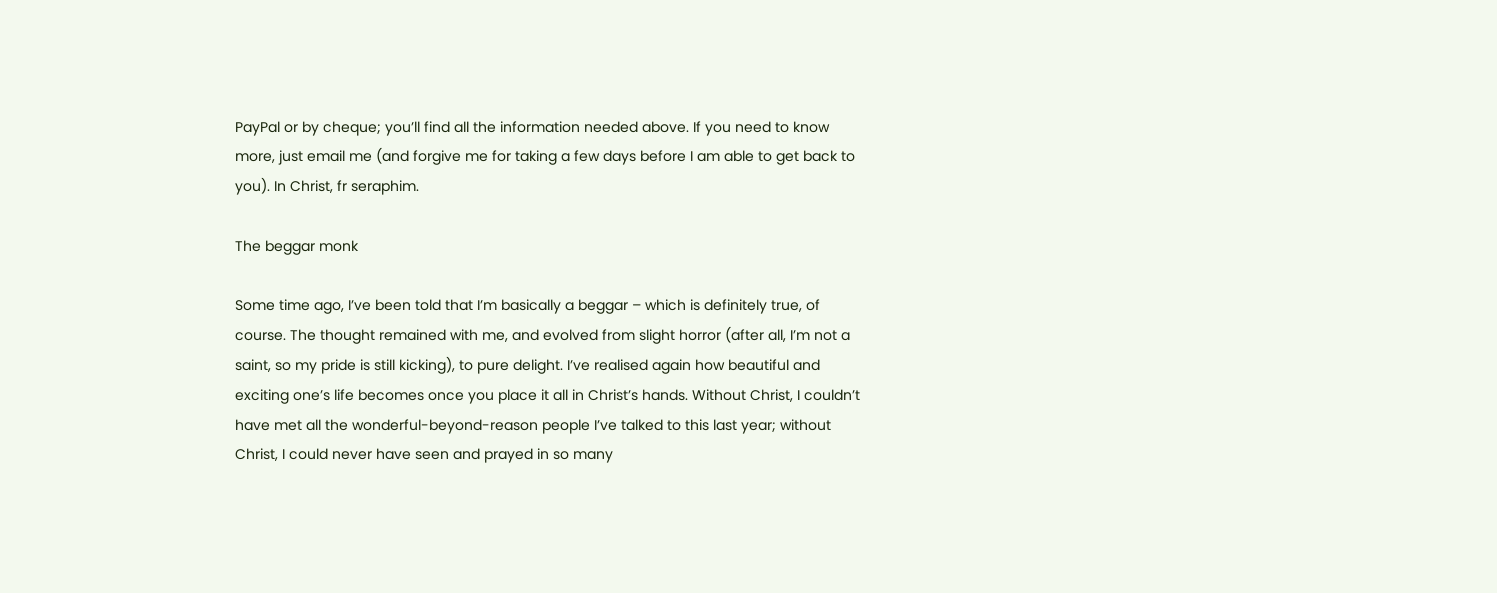PayPal or by cheque; you’ll find all the information needed above. If you need to know more, just email me (and forgive me for taking a few days before I am able to get back to you). In Christ, fr seraphim.

The beggar monk

Some time ago, I’ve been told that I’m basically a beggar – which is definitely true, of course. The thought remained with me, and evolved from slight horror (after all, I’m not a saint, so my pride is still kicking), to pure delight. I’ve realised again how beautiful and exciting one’s life becomes once you place it all in Christ’s hands. Without Christ, I couldn’t have met all the wonderful-beyond-reason people I’ve talked to this last year; without Christ, I could never have seen and prayed in so many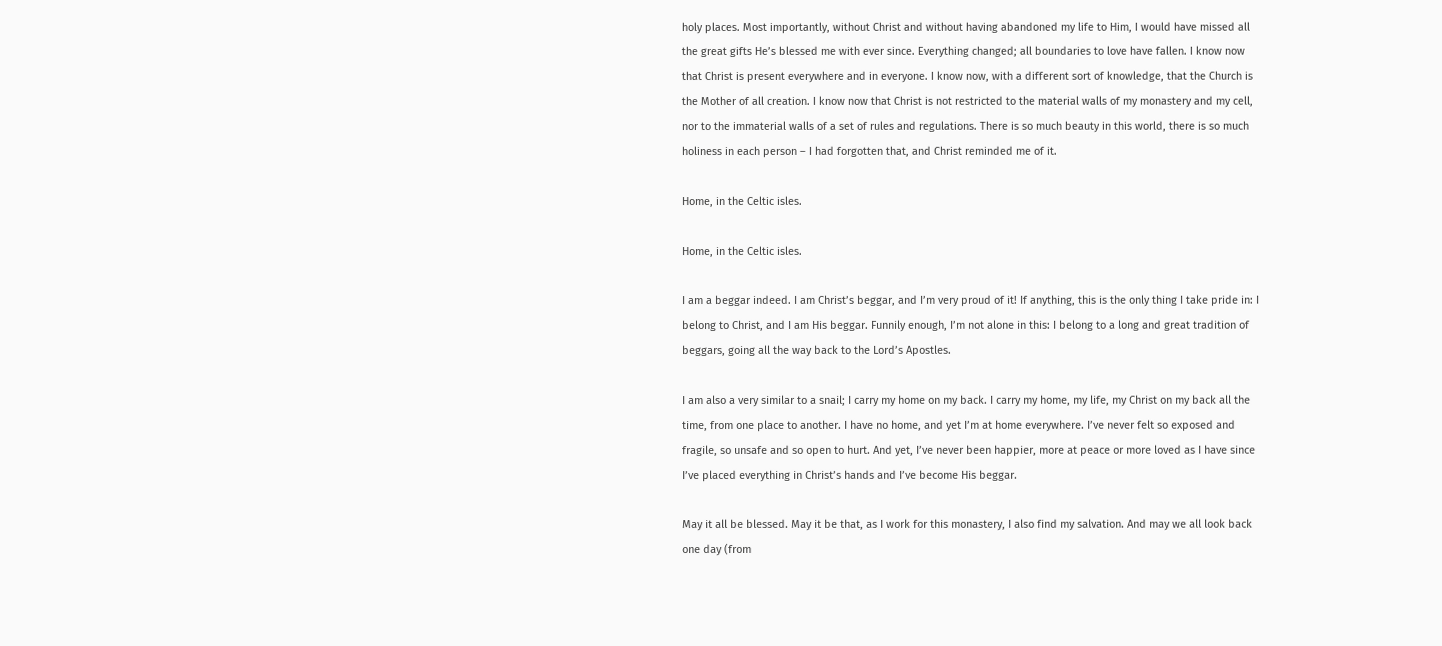holy places. Most importantly, without Christ and without having abandoned my life to Him, I would have missed all the great gifts He’s blessed me with ever since. Everything changed; all boundaries to love have fallen. I know now that Christ is present everywhere and in everyone. I know now, with a different sort of knowledge, that the Church is the Mother of all creation. I know now that Christ is not restricted to the material walls of my monastery and my cell, nor to the immaterial walls of a set of rules and regulations. There is so much beauty in this world, there is so much holiness in each person – I had forgotten that, and Christ reminded me of it.

Home, in the Celtic isles.

Home, in the Celtic isles.

I am a beggar indeed. I am Christ’s beggar, and I’m very proud of it! If anything, this is the only thing I take pride in: I belong to Christ, and I am His beggar. Funnily enough, I’m not alone in this: I belong to a long and great tradition of beggars, going all the way back to the Lord’s Apostles.

I am also a very similar to a snail; I carry my home on my back. I carry my home, my life, my Christ on my back all the time, from one place to another. I have no home, and yet I’m at home everywhere. I’ve never felt so exposed and fragile, so unsafe and so open to hurt. And yet, I’ve never been happier, more at peace or more loved as I have since I’ve placed everything in Christ’s hands and I’ve become His beggar.

May it all be blessed. May it be that, as I work for this monastery, I also find my salvation. And may we all look back one day (from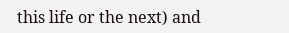this life or the next) and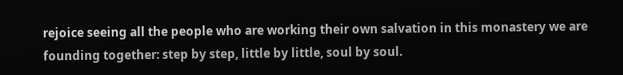rejoice seeing all the people who are working their own salvation in this monastery we are founding together: step by step, little by little, soul by soul.